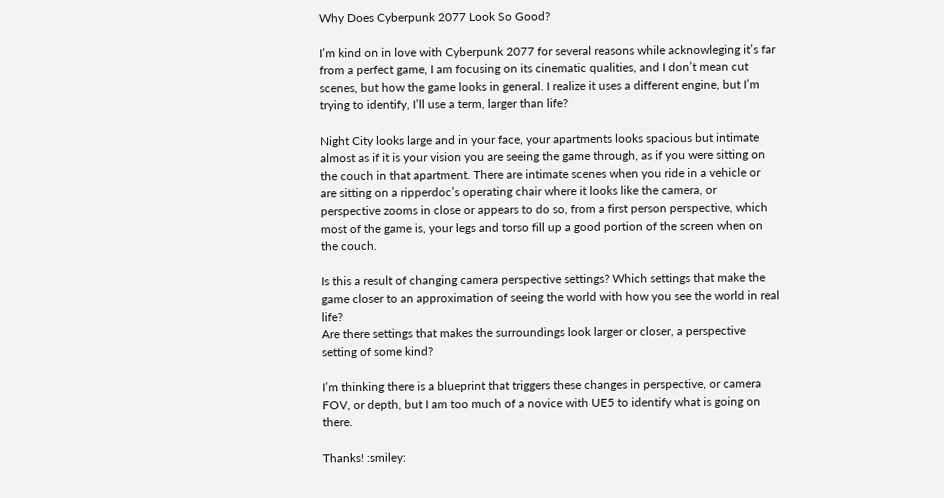Why Does Cyberpunk 2077 Look So Good?

I’m kind on in love with Cyberpunk 2077 for several reasons while acknowleging it’s far from a perfect game, I am focusing on its cinematic qualities, and I don’t mean cut scenes, but how the game looks in general. I realize it uses a different engine, but I’m trying to identify, I’ll use a term, larger than life?

Night City looks large and in your face, your apartments looks spacious but intimate almost as if it is your vision you are seeing the game through, as if you were sitting on the couch in that apartment. There are intimate scenes when you ride in a vehicle or are sitting on a ripperdoc’s operating chair where it looks like the camera, or perspective zooms in close or appears to do so, from a first person perspective, which most of the game is, your legs and torso fill up a good portion of the screen when on the couch.

Is this a result of changing camera perspective settings? Which settings that make the game closer to an approximation of seeing the world with how you see the world in real life?
Are there settings that makes the surroundings look larger or closer, a perspective setting of some kind?

I’m thinking there is a blueprint that triggers these changes in perspective, or camera FOV, or depth, but I am too much of a novice with UE5 to identify what is going on there.

Thanks! :smiley: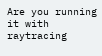Are you running it with raytracing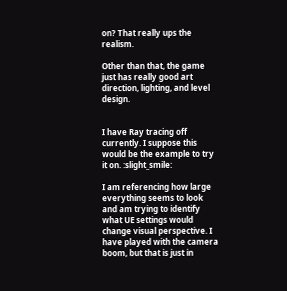on? That really ups the realism.

Other than that, the game just has really good art direction, lighting, and level design.


I have Ray tracing off currently. I suppose this would be the example to try it on. :slight_smile:

I am referencing how large everything seems to look and am trying to identify what UE settings would change visual perspective. I have played with the camera boom, but that is just in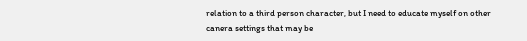relation to a third person character, but I need to educate myself on other canera settings that may be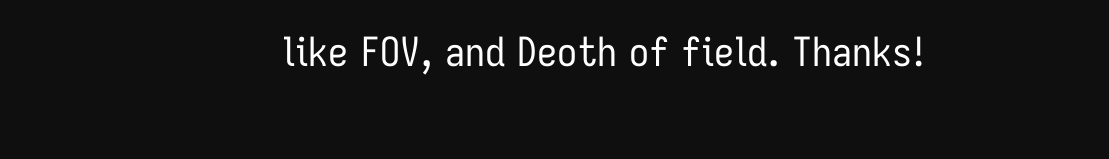like FOV, and Deoth of field. Thanks!